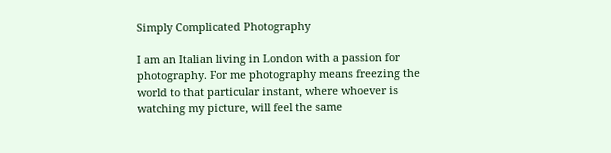Simply Complicated Photography

I am an Italian living in London with a passion for photography. For me photography means freezing the world to that particular instant, where whoever is watching my picture, will feel the same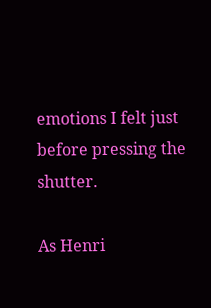emotions I felt just before pressing the shutter.

As Henri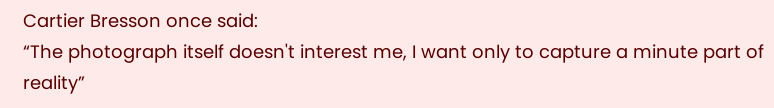Cartier Bresson once said:
“The photograph itself doesn't interest me, I want only to capture a minute part of reality”